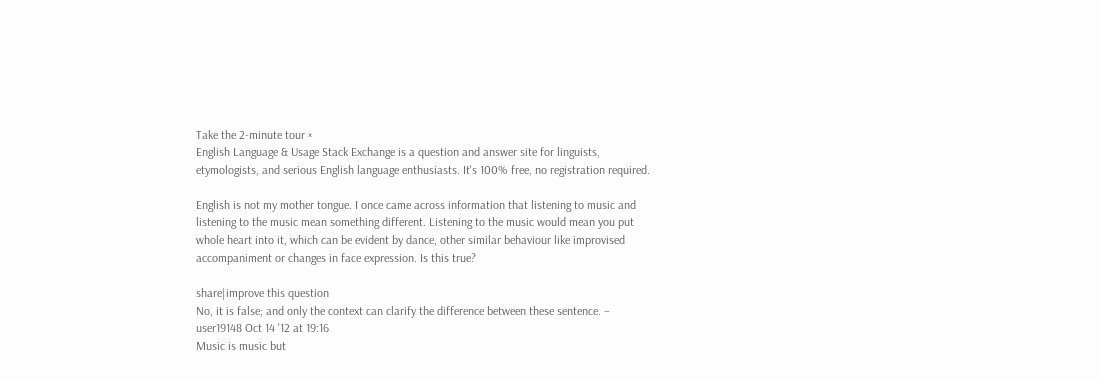Take the 2-minute tour ×
English Language & Usage Stack Exchange is a question and answer site for linguists, etymologists, and serious English language enthusiasts. It's 100% free, no registration required.

English is not my mother tongue. I once came across information that listening to music and listening to the music mean something different. Listening to the music would mean you put whole heart into it, which can be evident by dance, other similar behaviour like improvised accompaniment or changes in face expression. Is this true?

share|improve this question
No, it is false; and only the context can clarify the difference between these sentence. –  user19148 Oct 14 '12 at 19:16
Music is music but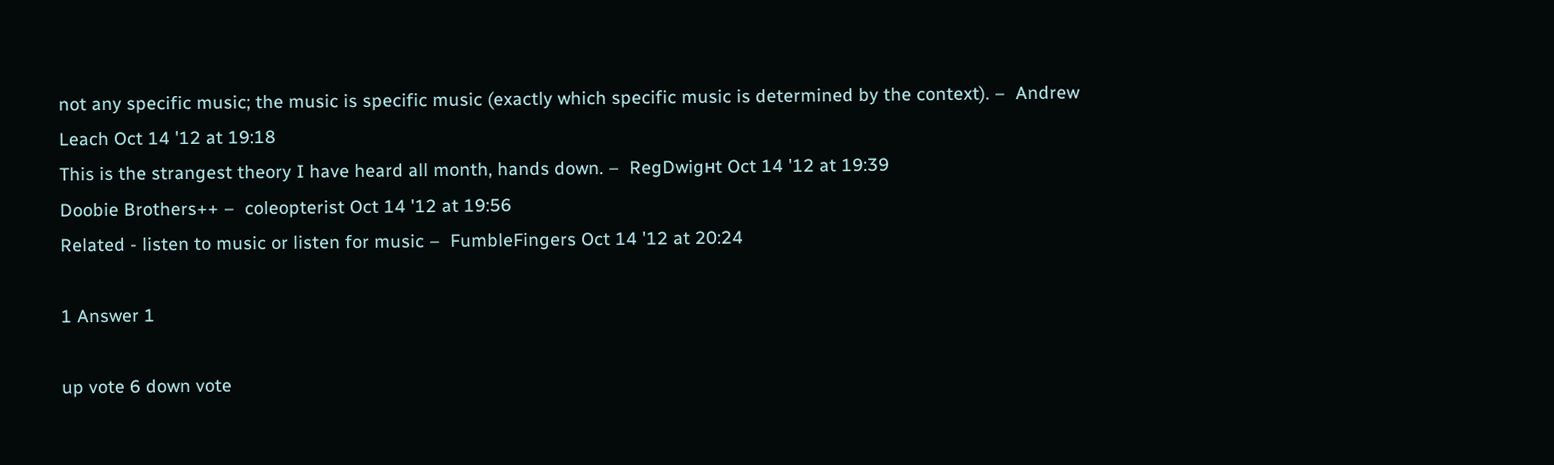not any specific music; the music is specific music (exactly which specific music is determined by the context). –  Andrew Leach Oct 14 '12 at 19:18
This is the strangest theory I have heard all month, hands down. –  RegDwigнt Oct 14 '12 at 19:39
Doobie Brothers++ –  coleopterist Oct 14 '12 at 19:56
Related - listen to music or listen for music –  FumbleFingers Oct 14 '12 at 20:24

1 Answer 1

up vote 6 down vote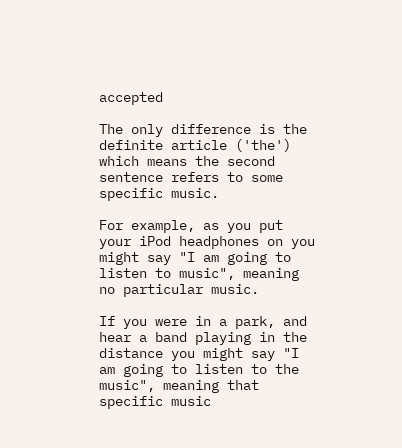accepted

The only difference is the definite article ('the') which means the second sentence refers to some specific music.

For example, as you put your iPod headphones on you might say "I am going to listen to music", meaning no particular music.

If you were in a park, and hear a band playing in the distance you might say "I am going to listen to the music", meaning that specific music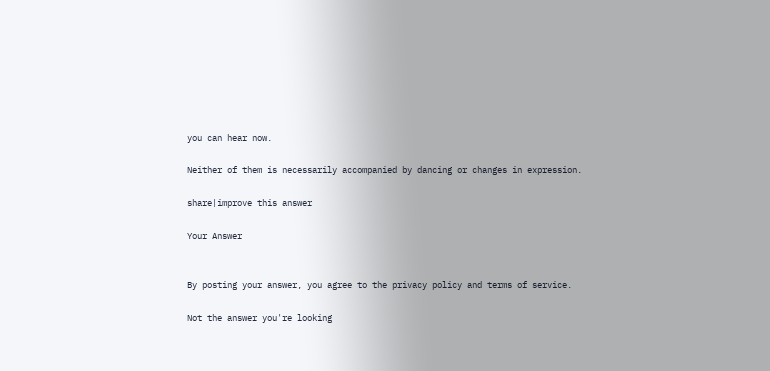you can hear now.

Neither of them is necessarily accompanied by dancing or changes in expression.

share|improve this answer

Your Answer


By posting your answer, you agree to the privacy policy and terms of service.

Not the answer you're looking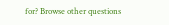for? Browse other questions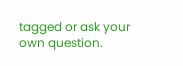tagged or ask your own question.